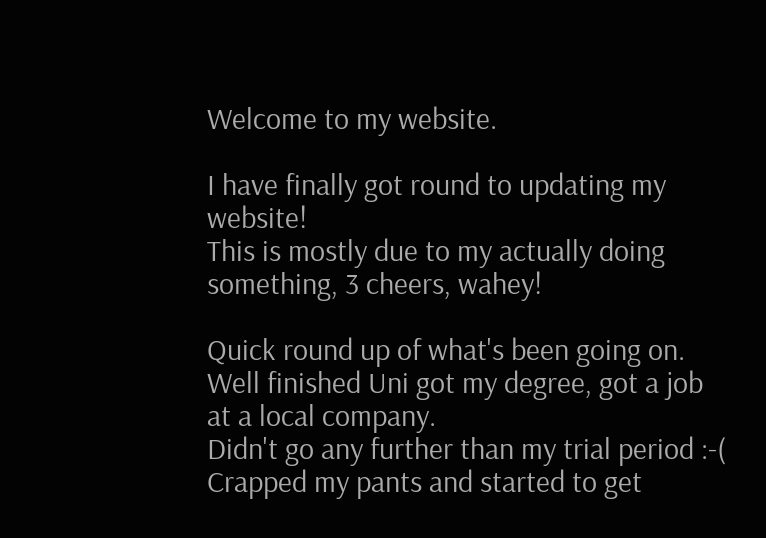Welcome to my website.

I have finally got round to updating my website!
This is mostly due to my actually doing something, 3 cheers, wahey!

Quick round up of what's been going on.
Well finished Uni got my degree, got a job at a local company.
Didn't go any further than my trial period :-(
Crapped my pants and started to get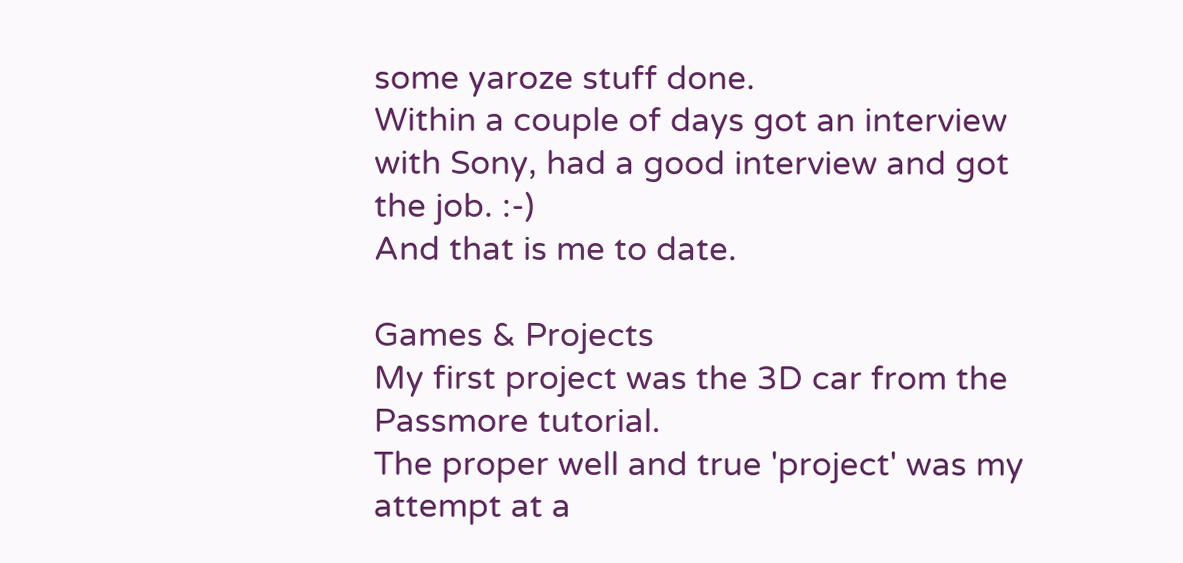some yaroze stuff done.
Within a couple of days got an interview with Sony, had a good interview and got the job. :-)
And that is me to date.

Games & Projects
My first project was the 3D car from the Passmore tutorial.
The proper well and true 'project' was my attempt at a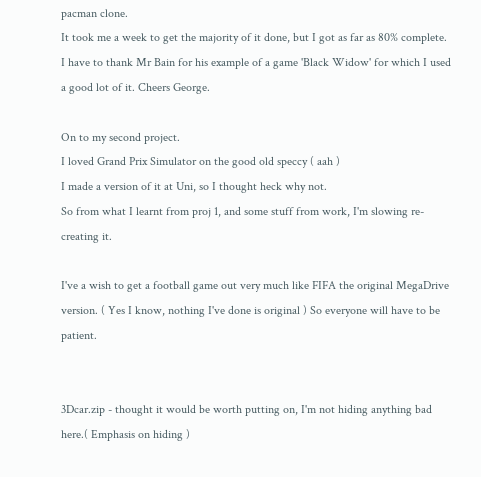pacman clone.
It took me a week to get the majority of it done, but I got as far as 80% complete.
I have to thank Mr Bain for his example of a game 'Black Widow' for which I used a good lot of it. Cheers George.

On to my second project.
I loved Grand Prix Simulator on the good old speccy ( aah )
I made a version of it at Uni, so I thought heck why not.
So from what I learnt from proj 1, and some stuff from work, I'm slowing re-creating it.

I've a wish to get a football game out very much like FIFA the original MegaDrive version. ( Yes I know, nothing I've done is original ) So everyone will have to be patient.


3Dcar.zip - thought it would be worth putting on, I'm not hiding anything bad here.( Emphasis on hiding )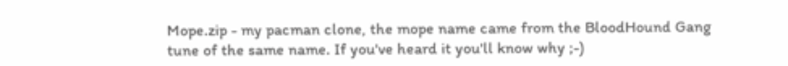Mope.zip - my pacman clone, the mope name came from the BloodHound Gang tune of the same name. If you've heard it you'll know why ;-)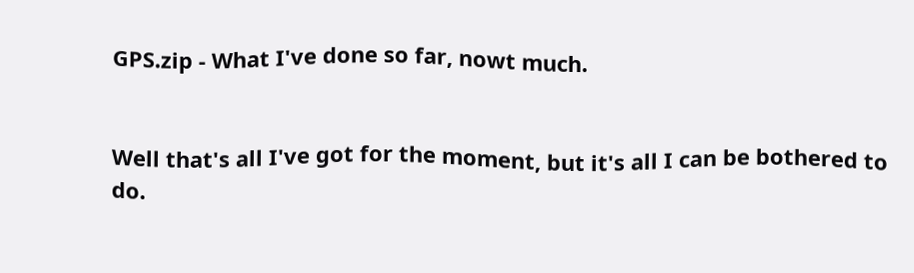GPS.zip - What I've done so far, nowt much.


Well that's all I've got for the moment, but it's all I can be bothered to do.